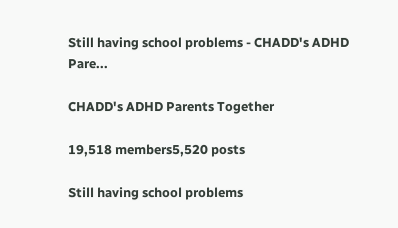Still having school problems - CHADD's ADHD Pare...

CHADD's ADHD Parents Together

19,518 members5,520 posts

Still having school problems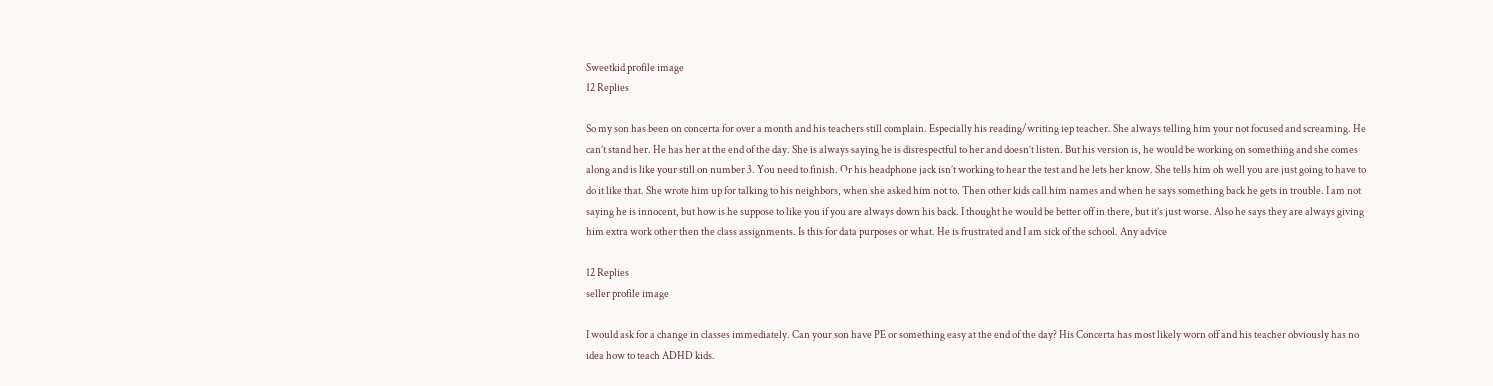Sweetkid profile image
12 Replies

So my son has been on concerta for over a month and his teachers still complain. Especially his reading/writing iep teacher. She always telling him your not focused and screaming. He can’t stand her. He has her at the end of the day. She is always saying he is disrespectful to her and doesn’t listen. But his version is, he would be working on something and she comes along and is like your still on number 3. You need to finish. Or his headphone jack isn’t working to hear the test and he lets her know. She tells him oh well you are just going to have to do it like that. She wrote him up for talking to his neighbors, when she asked him not to. Then other kids call him names and when he says something back he gets in trouble. I am not saying he is innocent, but how is he suppose to like you if you are always down his back. I thought he would be better off in there, but it’s just worse. Also he says they are always giving him extra work other then the class assignments. Is this for data purposes or what. He is frustrated and I am sick of the school. Any advice

12 Replies
seller profile image

I would ask for a change in classes immediately. Can your son have PE or something easy at the end of the day? His Concerta has most likely worn off and his teacher obviously has no idea how to teach ADHD kids.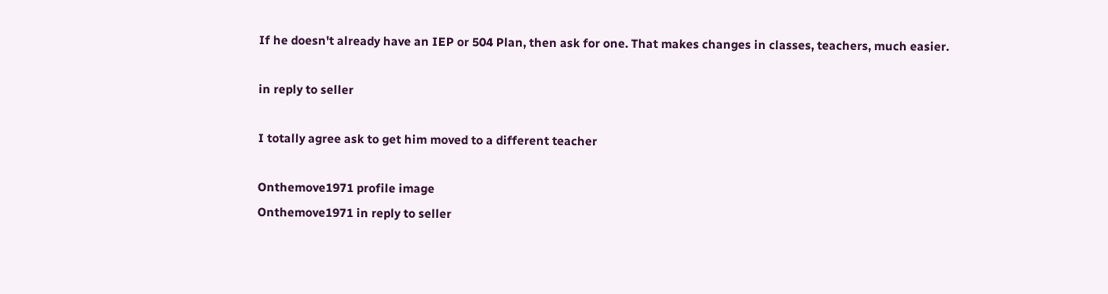If he doesn't already have an IEP or 504 Plan, then ask for one. That makes changes in classes, teachers, much easier.

in reply to seller

I totally agree ask to get him moved to a different teacher

Onthemove1971 profile image
Onthemove1971 in reply to seller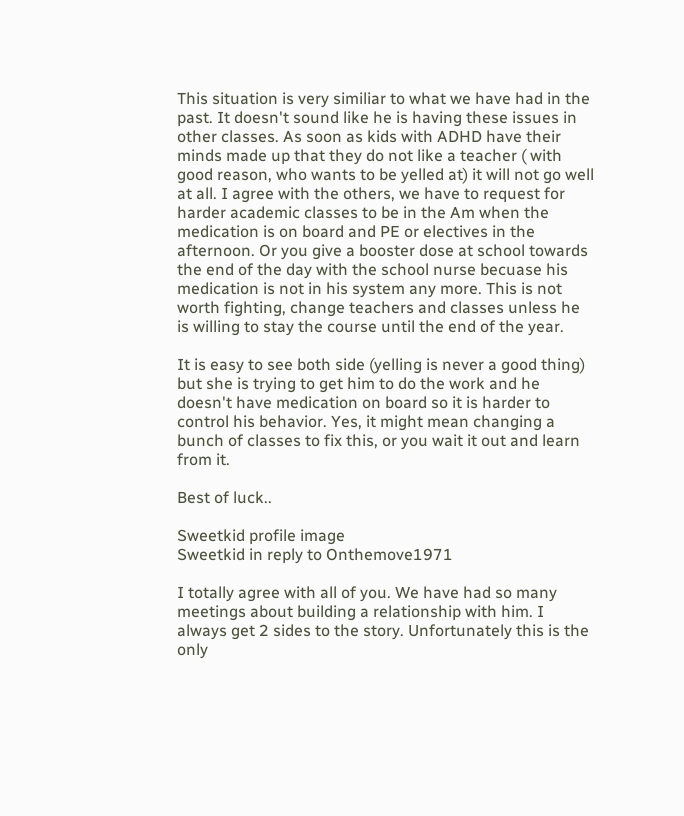This situation is very similiar to what we have had in the past. It doesn't sound like he is having these issues in other classes. As soon as kids with ADHD have their minds made up that they do not like a teacher ( with good reason, who wants to be yelled at) it will not go well at all. I agree with the others, we have to request for harder academic classes to be in the Am when the medication is on board and PE or electives in the afternoon. Or you give a booster dose at school towards the end of the day with the school nurse becuase his medication is not in his system any more. This is not worth fighting, change teachers and classes unless he is willing to stay the course until the end of the year.

It is easy to see both side (yelling is never a good thing) but she is trying to get him to do the work and he doesn't have medication on board so it is harder to control his behavior. Yes, it might mean changing a bunch of classes to fix this, or you wait it out and learn from it.

Best of luck..

Sweetkid profile image
Sweetkid in reply to Onthemove1971

I totally agree with all of you. We have had so many meetings about building a relationship with him. I always get 2 sides to the story. Unfortunately this is the only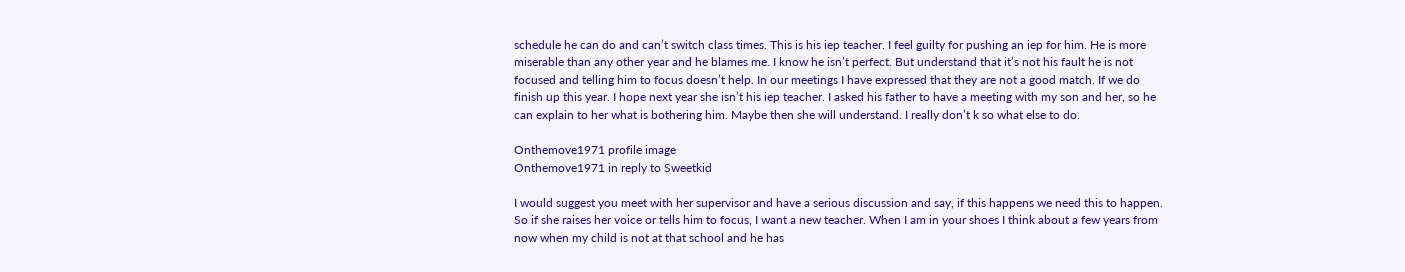schedule he can do and can’t switch class times. This is his iep teacher. I feel guilty for pushing an iep for him. He is more miserable than any other year and he blames me. I know he isn’t perfect. But understand that it’s not his fault he is not focused and telling him to focus doesn’t help. In our meetings I have expressed that they are not a good match. If we do finish up this year. I hope next year she isn’t his iep teacher. I asked his father to have a meeting with my son and her, so he can explain to her what is bothering him. Maybe then she will understand. I really don’t k so what else to do.

Onthemove1971 profile image
Onthemove1971 in reply to Sweetkid

I would suggest you meet with her supervisor and have a serious discussion and say, if this happens we need this to happen. So if she raises her voice or tells him to focus, I want a new teacher. When I am in your shoes I think about a few years from now when my child is not at that school and he has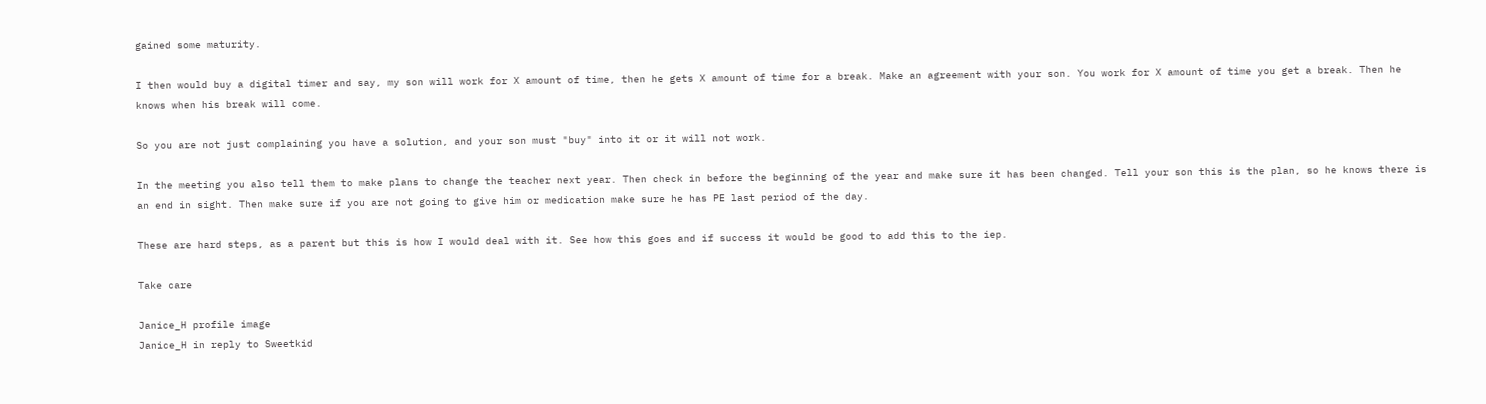gained some maturity.

I then would buy a digital timer and say, my son will work for X amount of time, then he gets X amount of time for a break. Make an agreement with your son. You work for X amount of time you get a break. Then he knows when his break will come.

So you are not just complaining you have a solution, and your son must "buy" into it or it will not work.

In the meeting you also tell them to make plans to change the teacher next year. Then check in before the beginning of the year and make sure it has been changed. Tell your son this is the plan, so he knows there is an end in sight. Then make sure if you are not going to give him or medication make sure he has PE last period of the day.

These are hard steps, as a parent but this is how I would deal with it. See how this goes and if success it would be good to add this to the iep.

Take care

Janice_H profile image
Janice_H in reply to Sweetkid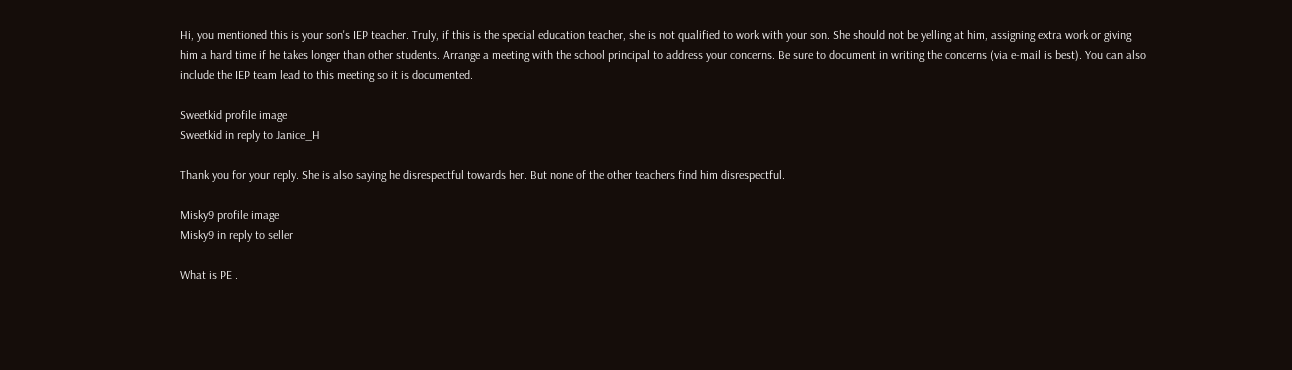Hi, you mentioned this is your son's IEP teacher. Truly, if this is the special education teacher, she is not qualified to work with your son. She should not be yelling at him, assigning extra work or giving him a hard time if he takes longer than other students. Arrange a meeting with the school principal to address your concerns. Be sure to document in writing the concerns (via e-mail is best). You can also include the IEP team lead to this meeting so it is documented.

Sweetkid profile image
Sweetkid in reply to Janice_H

Thank you for your reply. She is also saying he disrespectful towards her. But none of the other teachers find him disrespectful.

Misky9 profile image
Misky9 in reply to seller

What is PE .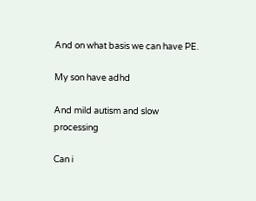And on what basis we can have PE.

My son have adhd

And mild autism and slow processing

Can i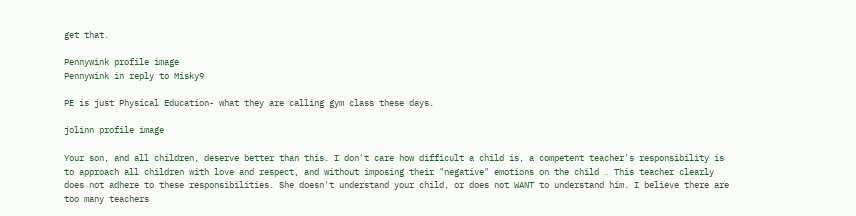get that.

Pennywink profile image
Pennywink in reply to Misky9

PE is just Physical Education- what they are calling gym class these days.

jolinn profile image

Your son, and all children, deserve better than this. I don't care how difficult a child is, a competent teacher's responsibility is to approach all children with love and respect, and without imposing their "negative" emotions on the child . This teacher clearly does not adhere to these responsibilities. She doesn't understand your child, or does not WANT to understand him. I believe there are too many teachers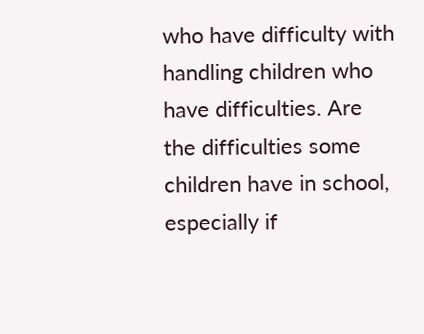who have difficulty with handling children who have difficulties. Are the difficulties some children have in school, especially if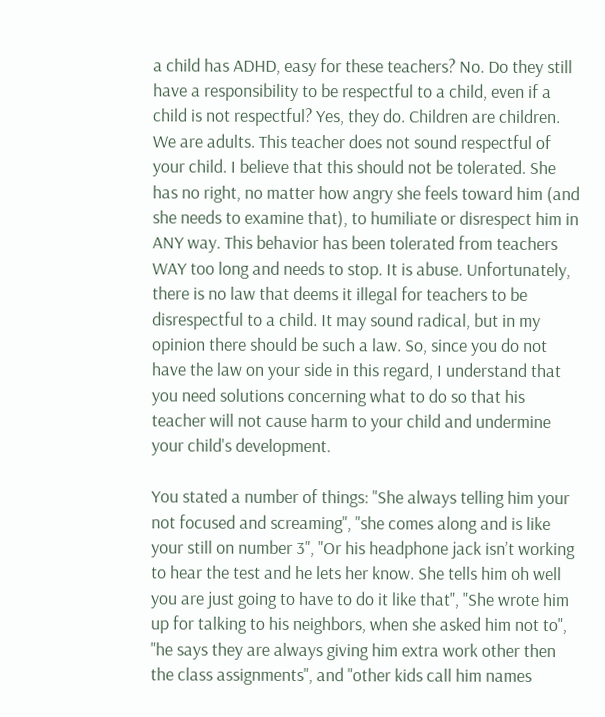a child has ADHD, easy for these teachers? No. Do they still have a responsibility to be respectful to a child, even if a child is not respectful? Yes, they do. Children are children. We are adults. This teacher does not sound respectful of your child. I believe that this should not be tolerated. She has no right, no matter how angry she feels toward him (and she needs to examine that), to humiliate or disrespect him in ANY way. This behavior has been tolerated from teachers WAY too long and needs to stop. It is abuse. Unfortunately, there is no law that deems it illegal for teachers to be disrespectful to a child. It may sound radical, but in my opinion there should be such a law. So, since you do not have the law on your side in this regard, I understand that you need solutions concerning what to do so that his teacher will not cause harm to your child and undermine your child's development.

You stated a number of things: "She always telling him your not focused and screaming", "she comes along and is like your still on number 3", "Or his headphone jack isn’t working to hear the test and he lets her know. She tells him oh well you are just going to have to do it like that", "She wrote him up for talking to his neighbors, when she asked him not to", "he says they are always giving him extra work other then the class assignments", and "other kids call him names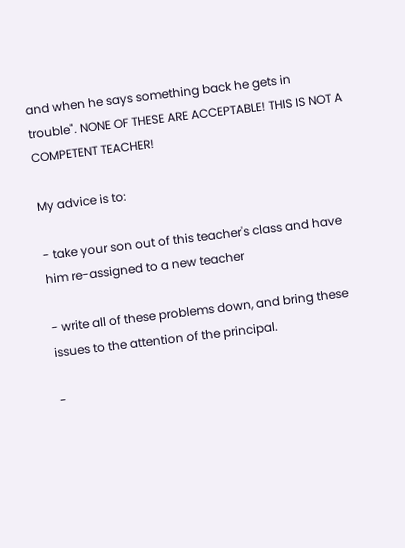and when he says something back he gets in trouble". NONE OF THESE ARE ACCEPTABLE! THIS IS NOT A COMPETENT TEACHER!

My advice is to:

- take your son out of this teacher's class and have him re-assigned to a new teacher

- write all of these problems down, and bring these issues to the attention of the principal.

-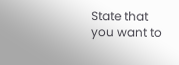State that you want to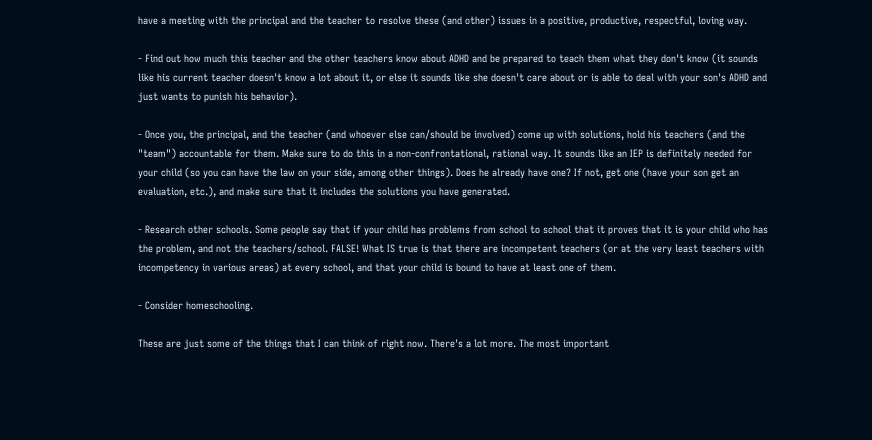have a meeting with the principal and the teacher to resolve these (and other) issues in a positive, productive, respectful, loving way.

- Find out how much this teacher and the other teachers know about ADHD and be prepared to teach them what they don't know (it sounds like his current teacher doesn't know a lot about it, or else it sounds like she doesn't care about or is able to deal with your son's ADHD and just wants to punish his behavior).

- Once you, the principal, and the teacher (and whoever else can/should be involved) come up with solutions, hold his teachers (and the "team") accountable for them. Make sure to do this in a non-confrontational, rational way. It sounds like an IEP is definitely needed for your child (so you can have the law on your side, among other things). Does he already have one? If not, get one (have your son get an evaluation, etc.), and make sure that it includes the solutions you have generated.

- Research other schools. Some people say that if your child has problems from school to school that it proves that it is your child who has the problem, and not the teachers/school. FALSE! What IS true is that there are incompetent teachers (or at the very least teachers with incompetency in various areas) at every school, and that your child is bound to have at least one of them.

- Consider homeschooling.

These are just some of the things that I can think of right now. There's a lot more. The most important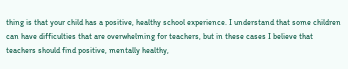thing is that your child has a positive, healthy school experience. I understand that some children can have difficulties that are overwhelming for teachers, but in these cases I believe that teachers should find positive, mentally healthy,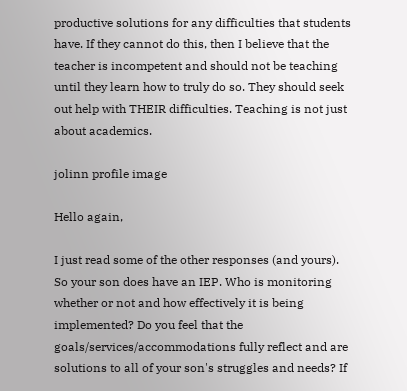productive solutions for any difficulties that students have. If they cannot do this, then I believe that the teacher is incompetent and should not be teaching until they learn how to truly do so. They should seek out help with THEIR difficulties. Teaching is not just about academics.

jolinn profile image

Hello again,

I just read some of the other responses (and yours). So your son does have an IEP. Who is monitoring whether or not and how effectively it is being implemented? Do you feel that the goals/services/accommodations fully reflect and are solutions to all of your son's struggles and needs? If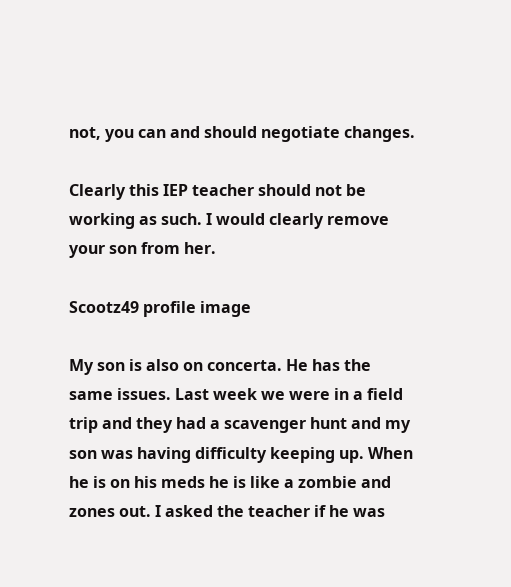not, you can and should negotiate changes.

Clearly this IEP teacher should not be working as such. I would clearly remove your son from her.

Scootz49 profile image

My son is also on concerta. He has the same issues. Last week we were in a field trip and they had a scavenger hunt and my son was having difficulty keeping up. When he is on his meds he is like a zombie and zones out. I asked the teacher if he was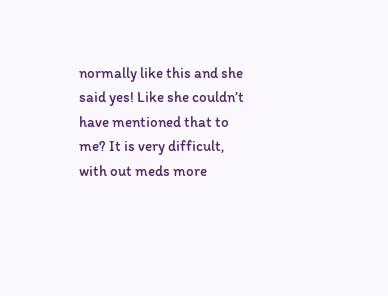normally like this and she said yes! Like she couldn’t have mentioned that to me? It is very difficult, with out meds more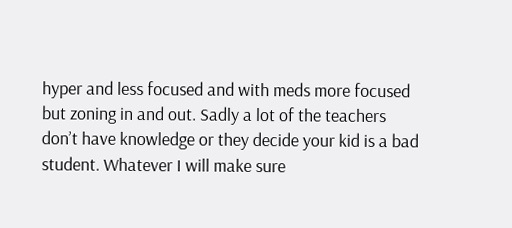hyper and less focused and with meds more focused but zoning in and out. Sadly a lot of the teachers don’t have knowledge or they decide your kid is a bad student. Whatever I will make sure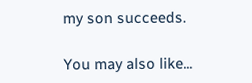my son succeeds.

You may also like...